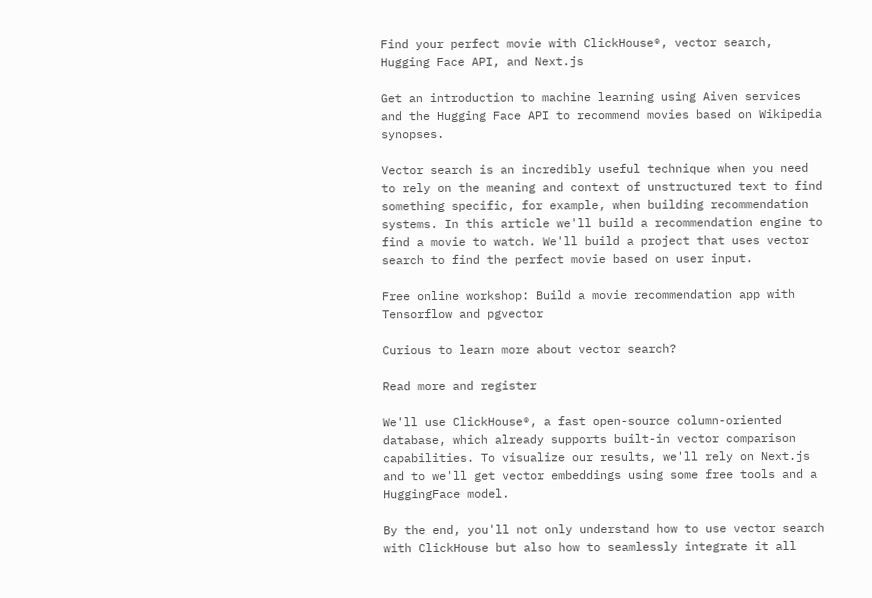Find your perfect movie with ClickHouse®, vector search, Hugging Face API, and Next.js

Get an introduction to machine learning using Aiven services and the Hugging Face API to recommend movies based on Wikipedia synopses.

Vector search is an incredibly useful technique when you need to rely on the meaning and context of unstructured text to find something specific, for example, when building recommendation systems. In this article we'll build a recommendation engine to find a movie to watch. We'll build a project that uses vector search to find the perfect movie based on user input.

Free online workshop: Build a movie recommendation app with Tensorflow and pgvector

Curious to learn more about vector search?

Read more and register

We'll use ClickHouse®, a fast open-source column-oriented database, which already supports built-in vector comparison capabilities. To visualize our results, we'll rely on Next.js and to we'll get vector embeddings using some free tools and a HuggingFace model.

By the end, you'll not only understand how to use vector search with ClickHouse but also how to seamlessly integrate it all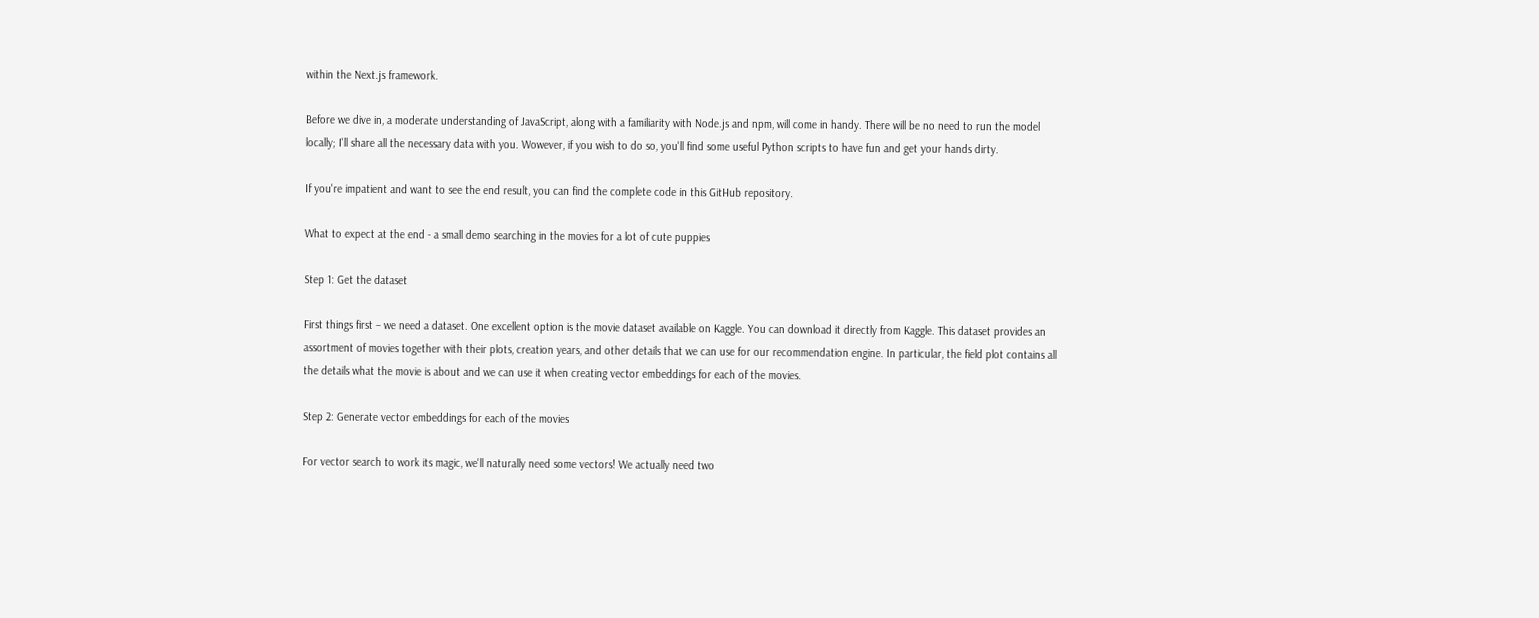within the Next.js framework.

Before we dive in, a moderate understanding of JavaScript, along with a familiarity with Node.js and npm, will come in handy. There will be no need to run the model locally; I'll share all the necessary data with you. Wowever, if you wish to do so, you'll find some useful Python scripts to have fun and get your hands dirty.

If you're impatient and want to see the end result, you can find the complete code in this GitHub repository.

What to expect at the end - a small demo searching in the movies for a lot of cute puppies

Step 1: Get the dataset

First things first – we need a dataset. One excellent option is the movie dataset available on Kaggle. You can download it directly from Kaggle. This dataset provides an assortment of movies together with their plots, creation years, and other details that we can use for our recommendation engine. In particular, the field plot contains all the details what the movie is about and we can use it when creating vector embeddings for each of the movies.

Step 2: Generate vector embeddings for each of the movies

For vector search to work its magic, we'll naturally need some vectors! We actually need two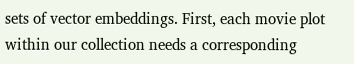sets of vector embeddings. First, each movie plot within our collection needs a corresponding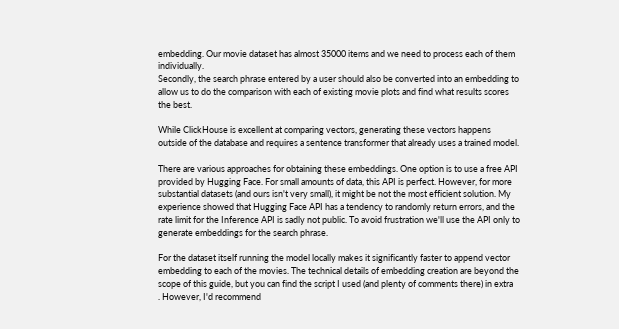embedding. Our movie dataset has almost 35000 items and we need to process each of them individually.
Secondly, the search phrase entered by a user should also be converted into an embedding to allow us to do the comparison with each of existing movie plots and find what results scores the best.

While ClickHouse is excellent at comparing vectors, generating these vectors happens outside of the database and requires a sentence transformer that already uses a trained model.

There are various approaches for obtaining these embeddings. One option is to use a free API provided by Hugging Face. For small amounts of data, this API is perfect. However, for more substantial datasets (and ours isn't very small), it might be not the most efficient solution. My experience showed that Hugging Face API has a tendency to randomly return errors, and the rate limit for the Inference API is sadly not public. To avoid frustration we'll use the API only to generate embeddings for the search phrase.

For the dataset itself running the model locally makes it significantly faster to append vector embedding to each of the movies. The technical details of embedding creation are beyond the scope of this guide, but you can find the script I used (and plenty of comments there) in extra
. However, I'd recommend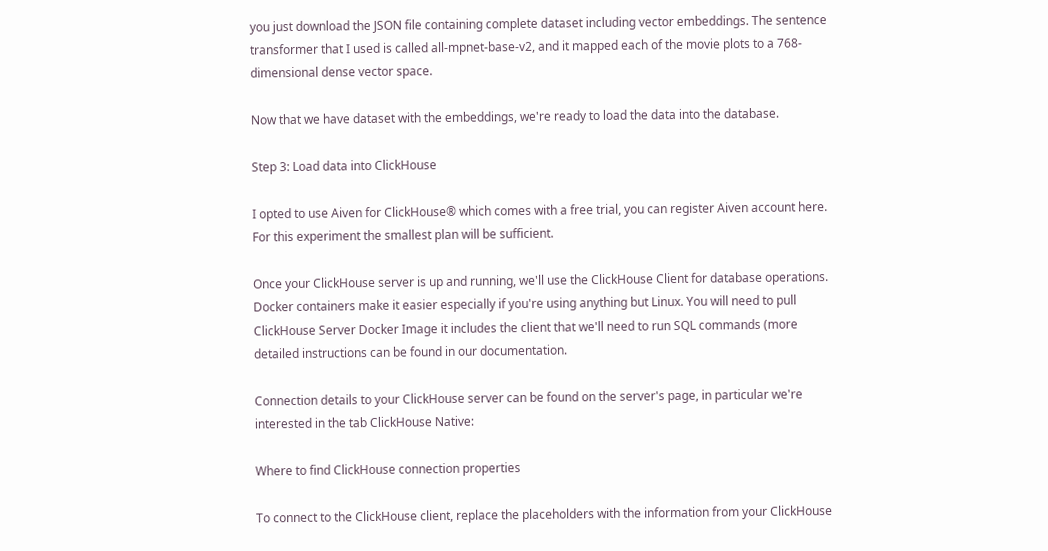you just download the JSON file containing complete dataset including vector embeddings. The sentence transformer that I used is called all-mpnet-base-v2, and it mapped each of the movie plots to a 768-dimensional dense vector space.

Now that we have dataset with the embeddings, we're ready to load the data into the database.

Step 3: Load data into ClickHouse

I opted to use Aiven for ClickHouse® which comes with a free trial, you can register Aiven account here. For this experiment the smallest plan will be sufficient.

Once your ClickHouse server is up and running, we'll use the ClickHouse Client for database operations. Docker containers make it easier especially if you're using anything but Linux. You will need to pull ClickHouse Server Docker Image it includes the client that we'll need to run SQL commands (more detailed instructions can be found in our documentation.

Connection details to your ClickHouse server can be found on the server's page, in particular we're interested in the tab ClickHouse Native:

Where to find ClickHouse connection properties

To connect to the ClickHouse client, replace the placeholders with the information from your ClickHouse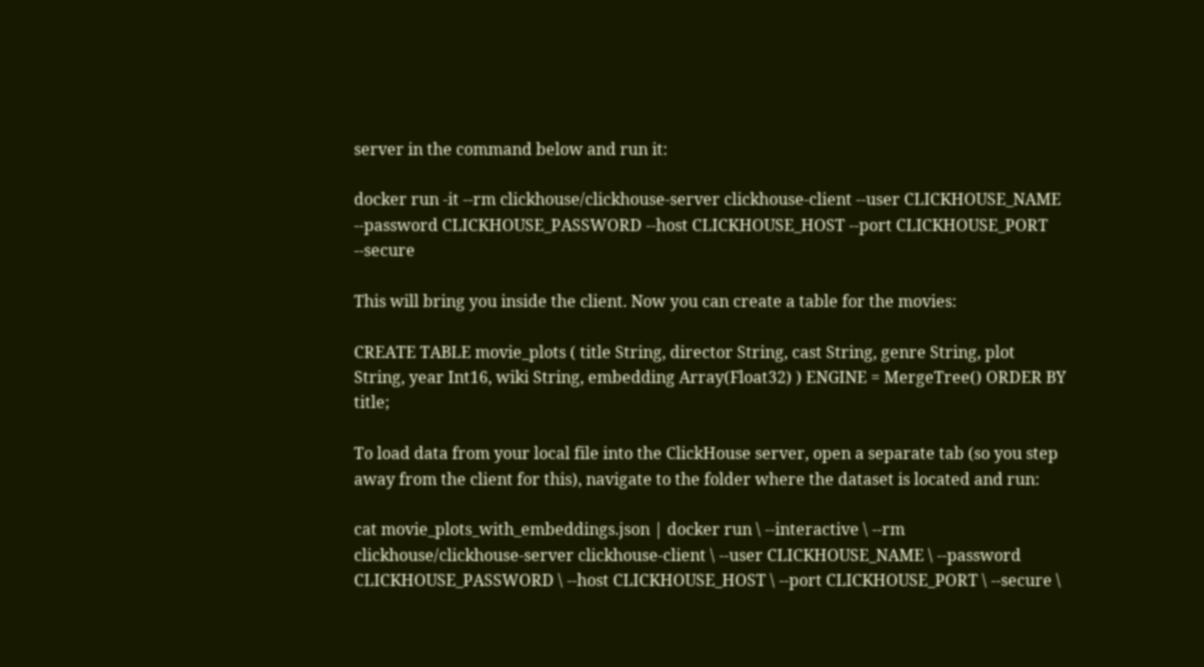server in the command below and run it:

docker run -it --rm clickhouse/clickhouse-server clickhouse-client --user CLICKHOUSE_NAME --password CLICKHOUSE_PASSWORD --host CLICKHOUSE_HOST --port CLICKHOUSE_PORT --secure

This will bring you inside the client. Now you can create a table for the movies:

CREATE TABLE movie_plots ( title String, director String, cast String, genre String, plot String, year Int16, wiki String, embedding Array(Float32) ) ENGINE = MergeTree() ORDER BY title;

To load data from your local file into the ClickHouse server, open a separate tab (so you step away from the client for this), navigate to the folder where the dataset is located and run:

cat movie_plots_with_embeddings.json | docker run \ --interactive \ --rm clickhouse/clickhouse-server clickhouse-client \ --user CLICKHOUSE_NAME \ --password CLICKHOUSE_PASSWORD \ --host CLICKHOUSE_HOST \ --port CLICKHOUSE_PORT \ --secure \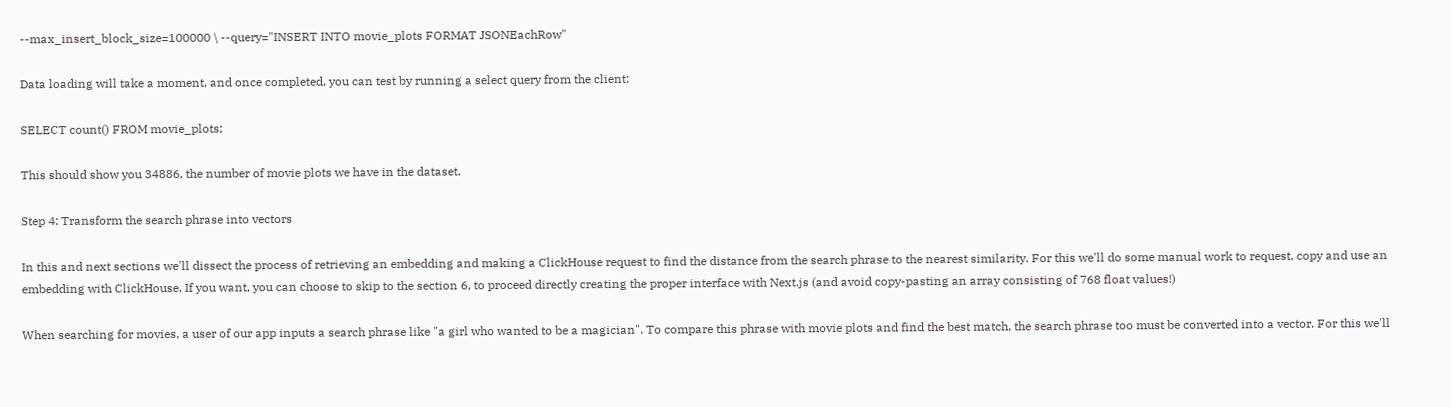--max_insert_block_size=100000 \ --query="INSERT INTO movie_plots FORMAT JSONEachRow"

Data loading will take a moment, and once completed, you can test by running a select query from the client:

SELECT count() FROM movie_plots;

This should show you 34886, the number of movie plots we have in the dataset.

Step 4: Transform the search phrase into vectors

In this and next sections we'll dissect the process of retrieving an embedding and making a ClickHouse request to find the distance from the search phrase to the nearest similarity. For this we'll do some manual work to request, copy and use an embedding with ClickHouse. If you want, you can choose to skip to the section 6, to proceed directly creating the proper interface with Next.js (and avoid copy-pasting an array consisting of 768 float values!)

When searching for movies, a user of our app inputs a search phrase like "a girl who wanted to be a magician". To compare this phrase with movie plots and find the best match, the search phrase too must be converted into a vector. For this we'll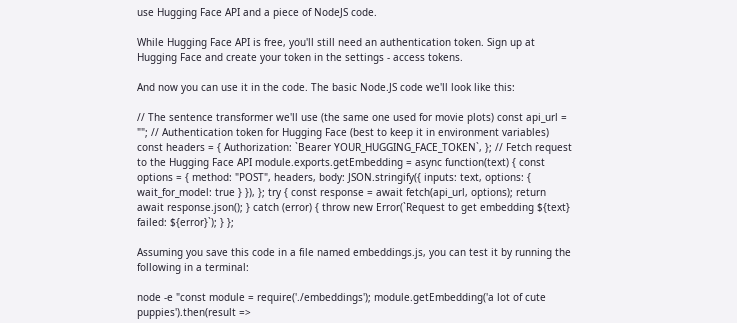use Hugging Face API and a piece of NodeJS code.

While Hugging Face API is free, you'll still need an authentication token. Sign up at Hugging Face and create your token in the settings - access tokens.

And now you can use it in the code. The basic Node.JS code we'll look like this:

// The sentence transformer we'll use (the same one used for movie plots) const api_url = ""; // Authentication token for Hugging Face (best to keep it in environment variables) const headers = { Authorization: `Bearer YOUR_HUGGING_FACE_TOKEN`, }; // Fetch request to the Hugging Face API module.exports.getEmbedding = async function(text) { const options = { method: "POST", headers, body: JSON.stringify({ inputs: text, options: { wait_for_model: true } }), }; try { const response = await fetch(api_url, options); return await response.json(); } catch (error) { throw new Error(`Request to get embedding ${text} failed: ${error}`); } };

Assuming you save this code in a file named embeddings.js, you can test it by running the following in a terminal:

node -e "const module = require('./embeddings'); module.getEmbedding('a lot of cute puppies').then(result =>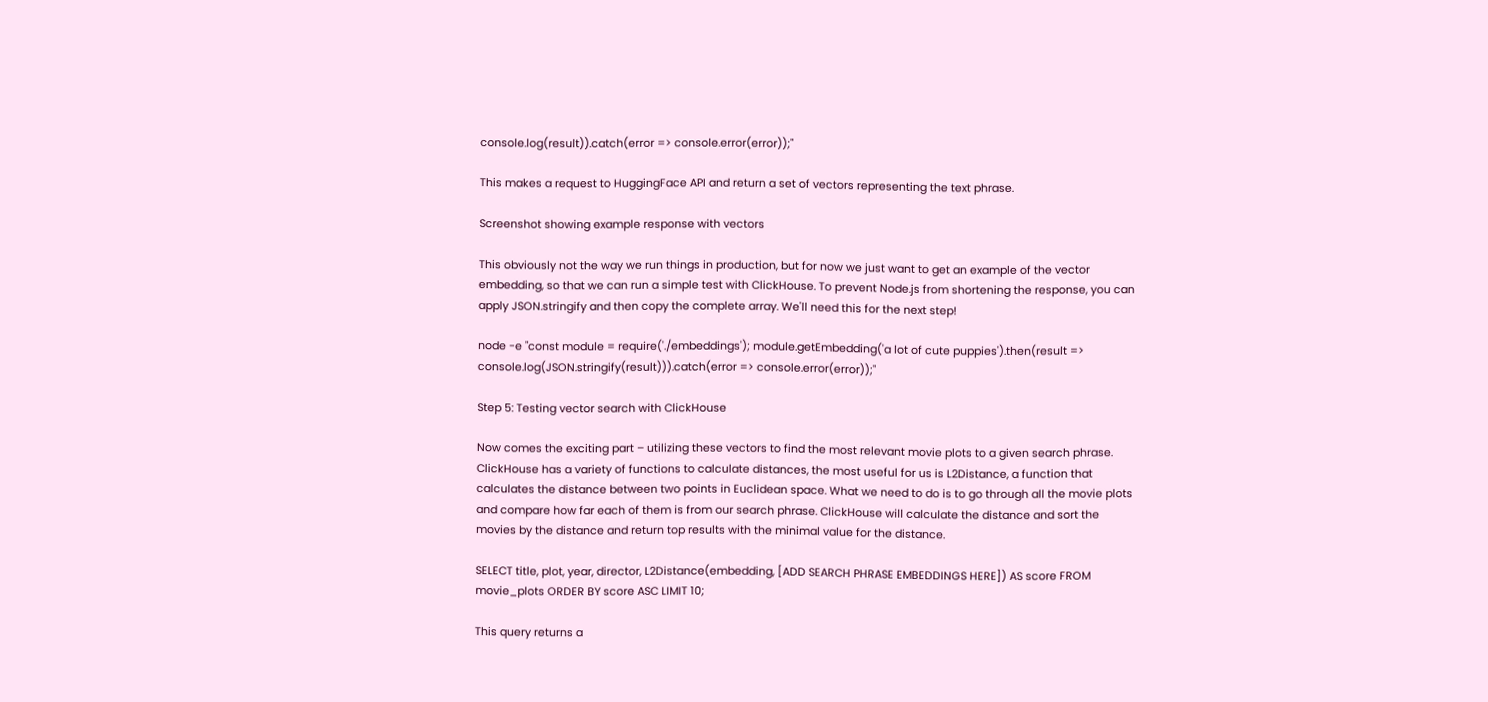console.log(result)).catch(error => console.error(error));"

This makes a request to HuggingFace API and return a set of vectors representing the text phrase.

Screenshot showing example response with vectors

This obviously not the way we run things in production, but for now we just want to get an example of the vector embedding, so that we can run a simple test with ClickHouse. To prevent Node.js from shortening the response, you can apply JSON.stringify and then copy the complete array. We'll need this for the next step!

node -e "const module = require('./embeddings'); module.getEmbedding('a lot of cute puppies').then(result => console.log(JSON.stringify(result))).catch(error => console.error(error));"

Step 5: Testing vector search with ClickHouse

Now comes the exciting part – utilizing these vectors to find the most relevant movie plots to a given search phrase. ClickHouse has a variety of functions to calculate distances, the most useful for us is L2Distance, a function that calculates the distance between two points in Euclidean space. What we need to do is to go through all the movie plots and compare how far each of them is from our search phrase. ClickHouse will calculate the distance and sort the movies by the distance and return top results with the minimal value for the distance.

SELECT title, plot, year, director, L2Distance(embedding, [ADD SEARCH PHRASE EMBEDDINGS HERE]) AS score FROM movie_plots ORDER BY score ASC LIMIT 10;

This query returns a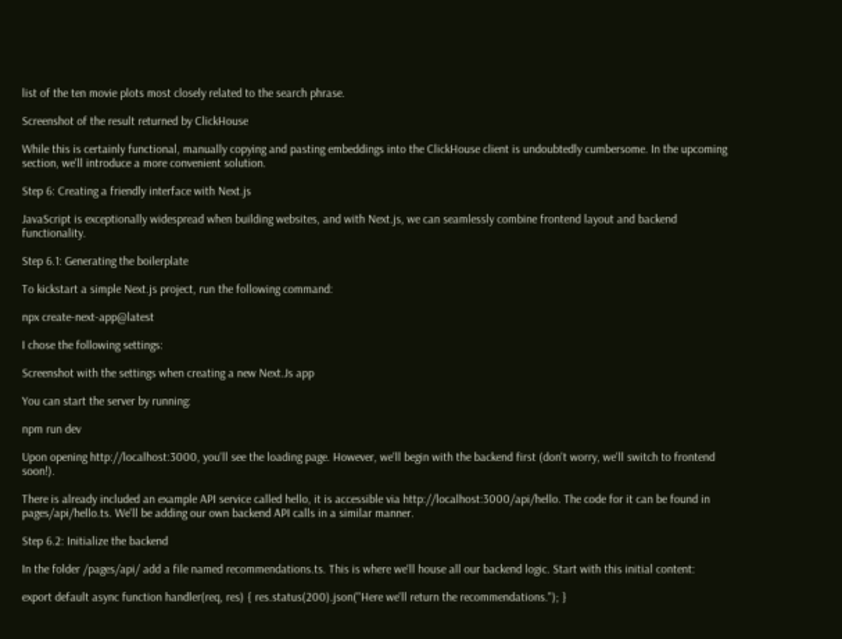list of the ten movie plots most closely related to the search phrase.

Screenshot of the result returned by ClickHouse

While this is certainly functional, manually copying and pasting embeddings into the ClickHouse client is undoubtedly cumbersome. In the upcoming section, we'll introduce a more convenient solution.

Step 6: Creating a friendly interface with Next.js

JavaScript is exceptionally widespread when building websites, and with Next.js, we can seamlessly combine frontend layout and backend functionality.

Step 6.1: Generating the boilerplate

To kickstart a simple Next.js project, run the following command:

npx create-next-app@latest

I chose the following settings:

Screenshot with the settings when creating a new Next.Js app

You can start the server by running:

npm run dev

Upon opening http://localhost:3000, you'll see the loading page. However, we'll begin with the backend first (don't worry, we'll switch to frontend soon!).

There is already included an example API service called hello, it is accessible via http://localhost:3000/api/hello. The code for it can be found in pages/api/hello.ts. We'll be adding our own backend API calls in a similar manner.

Step 6.2: Initialize the backend

In the folder /pages/api/ add a file named recommendations.ts. This is where we'll house all our backend logic. Start with this initial content:

export default async function handler(req, res) { res.status(200).json("Here we'll return the recommendations."); }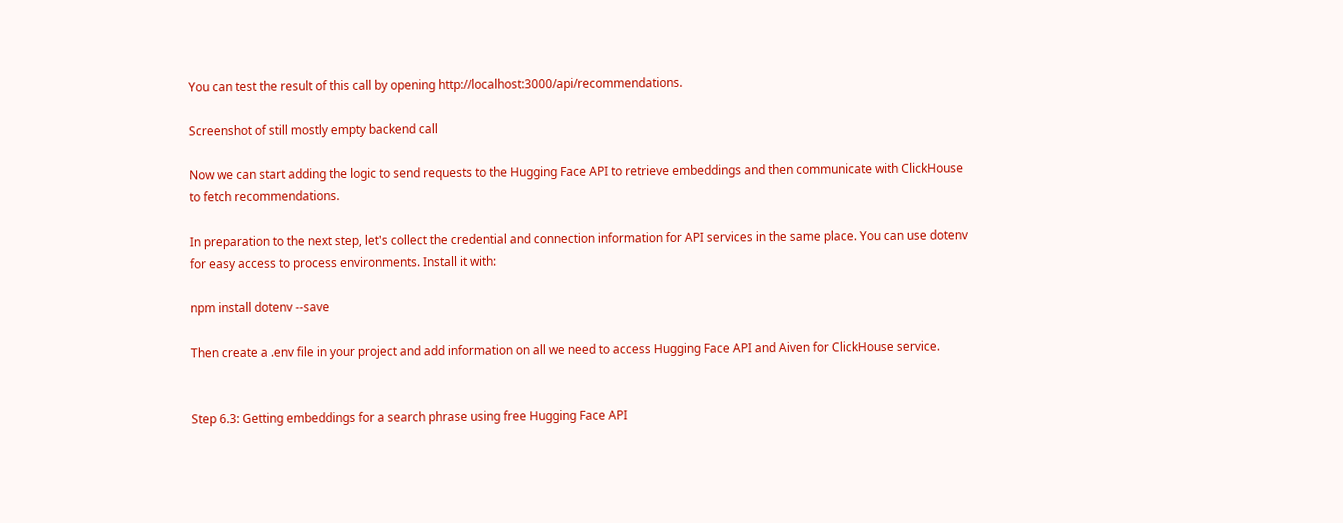You can test the result of this call by opening http://localhost:3000/api/recommendations.

Screenshot of still mostly empty backend call

Now we can start adding the logic to send requests to the Hugging Face API to retrieve embeddings and then communicate with ClickHouse to fetch recommendations.

In preparation to the next step, let's collect the credential and connection information for API services in the same place. You can use dotenv for easy access to process environments. Install it with:

npm install dotenv --save

Then create a .env file in your project and add information on all we need to access Hugging Face API and Aiven for ClickHouse service.


Step 6.3: Getting embeddings for a search phrase using free Hugging Face API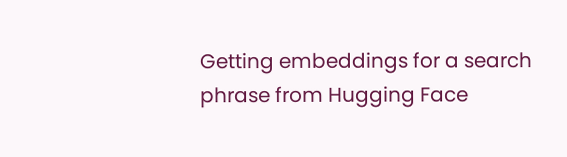Getting embeddings for a search phrase from Hugging Face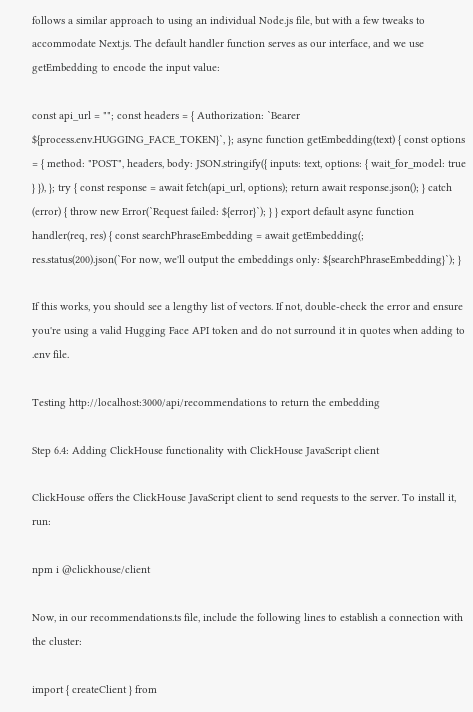follows a similar approach to using an individual Node.js file, but with a few tweaks to accommodate Next.js. The default handler function serves as our interface, and we use getEmbedding to encode the input value:

const api_url = ""; const headers = { Authorization: `Bearer ${process.env.HUGGING_FACE_TOKEN}`, }; async function getEmbedding(text) { const options = { method: "POST", headers, body: JSON.stringify({ inputs: text, options: { wait_for_model: true } }), }; try { const response = await fetch(api_url, options); return await response.json(); } catch (error) { throw new Error(`Request failed: ${error}`); } } export default async function handler(req, res) { const searchPhraseEmbedding = await getEmbedding(; res.status(200).json(`For now, we'll output the embeddings only: ${searchPhraseEmbedding}`); }

If this works, you should see a lengthy list of vectors. If not, double-check the error and ensure you're using a valid Hugging Face API token and do not surround it in quotes when adding to .env file.

Testing http://localhost:3000/api/recommendations to return the embedding

Step 6.4: Adding ClickHouse functionality with ClickHouse JavaScript client

ClickHouse offers the ClickHouse JavaScript client to send requests to the server. To install it, run:

npm i @clickhouse/client

Now, in our recommendations.ts file, include the following lines to establish a connection with the cluster:

import { createClient } from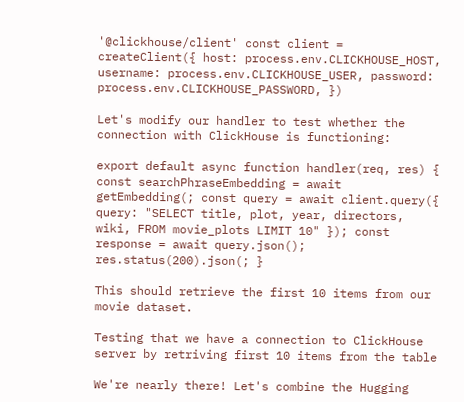'@clickhouse/client' const client = createClient({ host: process.env.CLICKHOUSE_HOST, username: process.env.CLICKHOUSE_USER, password: process.env.CLICKHOUSE_PASSWORD, })

Let's modify our handler to test whether the connection with ClickHouse is functioning:

export default async function handler(req, res) { const searchPhraseEmbedding = await getEmbedding(; const query = await client.query({ query: "SELECT title, plot, year, directors, wiki, FROM movie_plots LIMIT 10" }); const response = await query.json(); res.status(200).json(; }

This should retrieve the first 10 items from our movie dataset.

Testing that we have a connection to ClickHouse server by retriving first 10 items from the table

We're nearly there! Let's combine the Hugging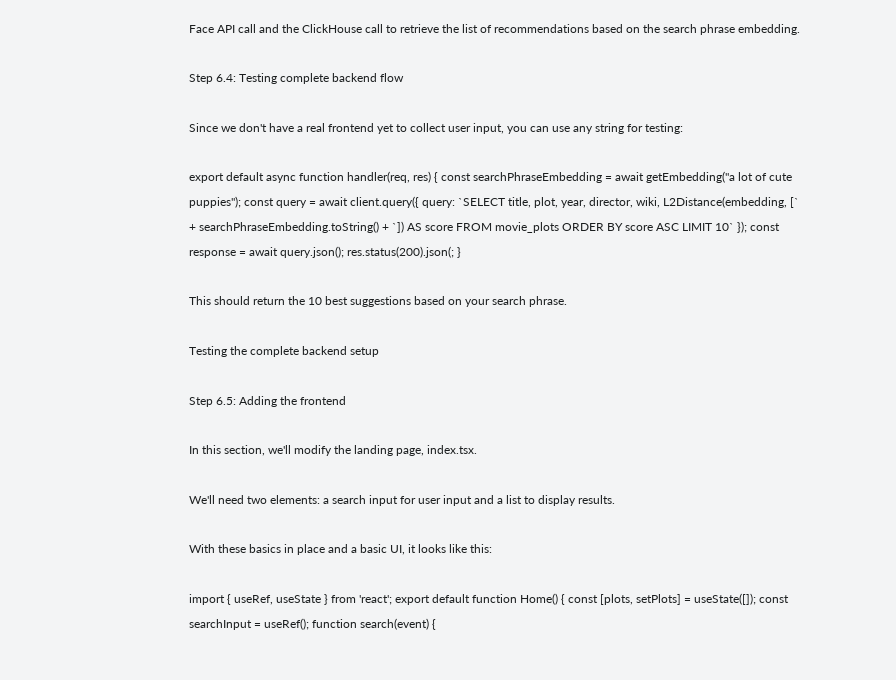Face API call and the ClickHouse call to retrieve the list of recommendations based on the search phrase embedding.

Step 6.4: Testing complete backend flow

Since we don't have a real frontend yet to collect user input, you can use any string for testing:

export default async function handler(req, res) { const searchPhraseEmbedding = await getEmbedding("a lot of cute puppies"); const query = await client.query({ query: `SELECT title, plot, year, director, wiki, L2Distance(embedding, [` + searchPhraseEmbedding.toString() + `]) AS score FROM movie_plots ORDER BY score ASC LIMIT 10` }); const response = await query.json(); res.status(200).json(; }

This should return the 10 best suggestions based on your search phrase.

Testing the complete backend setup

Step 6.5: Adding the frontend

In this section, we'll modify the landing page, index.tsx.

We'll need two elements: a search input for user input and a list to display results.

With these basics in place and a basic UI, it looks like this:

import { useRef, useState } from 'react'; export default function Home() { const [plots, setPlots] = useState([]); const searchInput = useRef(); function search(event) {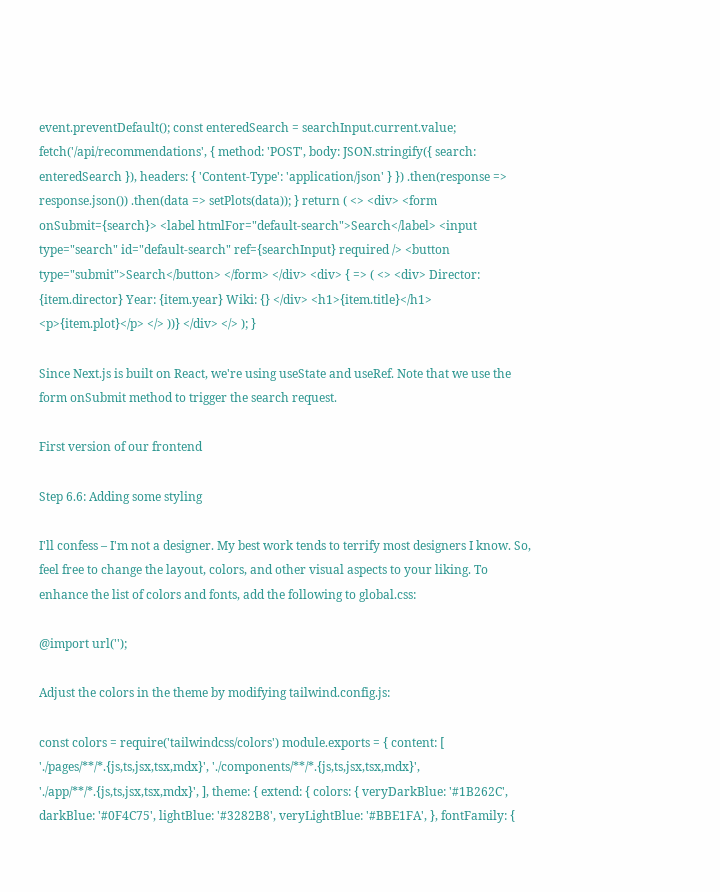event.preventDefault(); const enteredSearch = searchInput.current.value; fetch('/api/recommendations', { method: 'POST', body: JSON.stringify({ search: enteredSearch }), headers: { 'Content-Type': 'application/json' } }) .then(response => response.json()) .then(data => setPlots(data)); } return ( <> <div> <form onSubmit={search}> <label htmlFor="default-search">Search</label> <input type="search" id="default-search" ref={searchInput} required /> <button type="submit">Search</button> </form> </div> <div> { => ( <> <div> Director: {item.director} Year: {item.year} Wiki: {} </div> <h1>{item.title}</h1> <p>{item.plot}</p> </> ))} </div> </> ); }

Since Next.js is built on React, we're using useState and useRef. Note that we use the form onSubmit method to trigger the search request.

First version of our frontend

Step 6.6: Adding some styling

I'll confess – I'm not a designer. My best work tends to terrify most designers I know. So, feel free to change the layout, colors, and other visual aspects to your liking. To enhance the list of colors and fonts, add the following to global.css:

@import url('');

Adjust the colors in the theme by modifying tailwind.config.js:

const colors = require('tailwindcss/colors') module.exports = { content: [ './pages/**/*.{js,ts,jsx,tsx,mdx}', './components/**/*.{js,ts,jsx,tsx,mdx}', './app/**/*.{js,ts,jsx,tsx,mdx}', ], theme: { extend: { colors: { veryDarkBlue: '#1B262C', darkBlue: '#0F4C75', lightBlue: '#3282B8', veryLightBlue: '#BBE1FA', }, fontFamily: {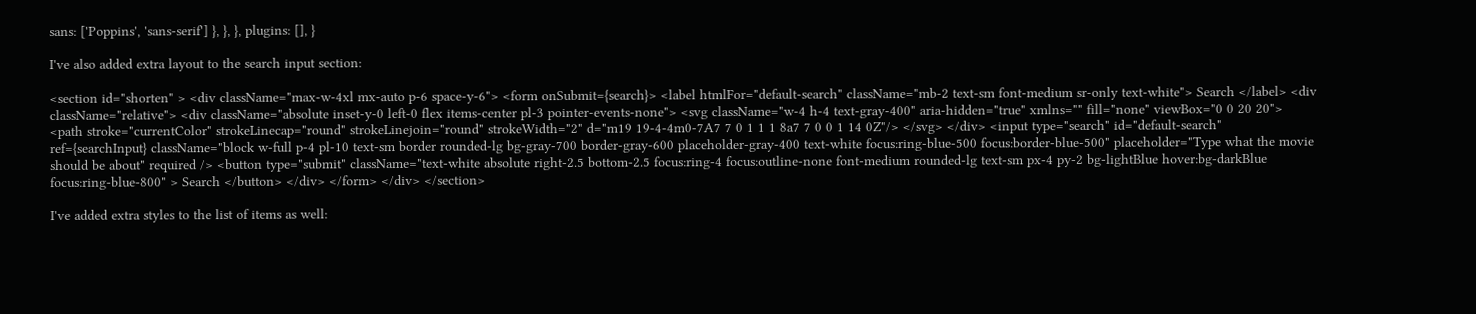sans: ['Poppins', 'sans-serif'] }, }, }, plugins: [], }

I've also added extra layout to the search input section:

<section id="shorten" > <div className="max-w-4xl mx-auto p-6 space-y-6"> <form onSubmit={search}> <label htmlFor="default-search" className="mb-2 text-sm font-medium sr-only text-white"> Search </label> <div className="relative"> <div className="absolute inset-y-0 left-0 flex items-center pl-3 pointer-events-none"> <svg className="w-4 h-4 text-gray-400" aria-hidden="true" xmlns="" fill="none" viewBox="0 0 20 20"> <path stroke="currentColor" strokeLinecap="round" strokeLinejoin="round" strokeWidth="2" d="m19 19-4-4m0-7A7 7 0 1 1 1 8a7 7 0 0 1 14 0Z"/> </svg> </div> <input type="search" id="default-search" ref={searchInput} className="block w-full p-4 pl-10 text-sm border rounded-lg bg-gray-700 border-gray-600 placeholder-gray-400 text-white focus:ring-blue-500 focus:border-blue-500" placeholder="Type what the movie should be about" required /> <button type="submit" className="text-white absolute right-2.5 bottom-2.5 focus:ring-4 focus:outline-none font-medium rounded-lg text-sm px-4 py-2 bg-lightBlue hover:bg-darkBlue focus:ring-blue-800" > Search </button> </div> </form> </div> </section>

I've added extra styles to the list of items as well: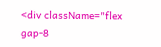<div className="flex gap-8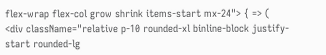flex-wrap flex-col grow shrink items-start mx-24"> { => ( <div className="relative p-10 rounded-xl binline-block justify-start rounded-lg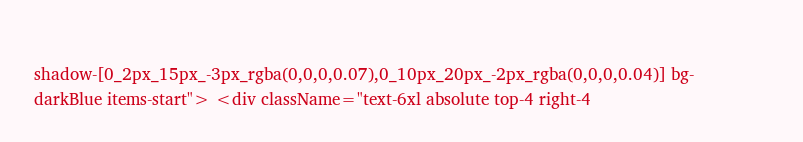shadow-[0_2px_15px_-3px_rgba(0,0,0,0.07),0_10px_20px_-2px_rgba(0,0,0,0.04)] bg-darkBlue items-start"> <div className="text-6xl absolute top-4 right-4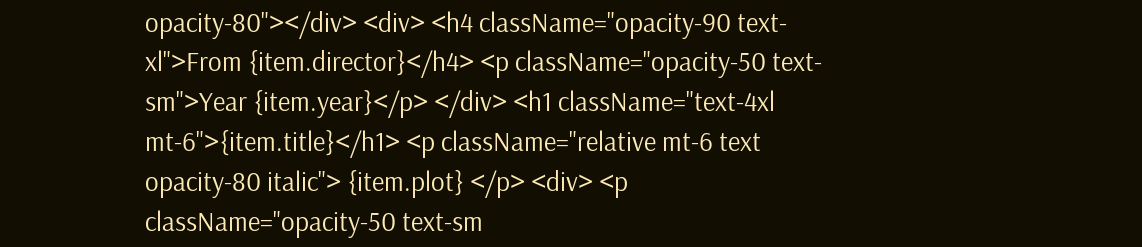opacity-80"></div> <div> <h4 className="opacity-90 text-xl">From {item.director}</h4> <p className="opacity-50 text-sm">Year {item.year}</p> </div> <h1 className="text-4xl mt-6">{item.title}</h1> <p className="relative mt-6 text opacity-80 italic"> {item.plot} </p> <div> <p className="opacity-50 text-sm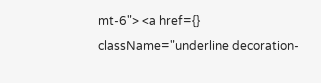mt-6"> <a href={} className="underline decoration-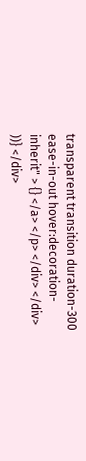transparent transition duration-300 ease-in-out hover:decoration-inherit" > {} </a> </p> </div> </div> ))} </div>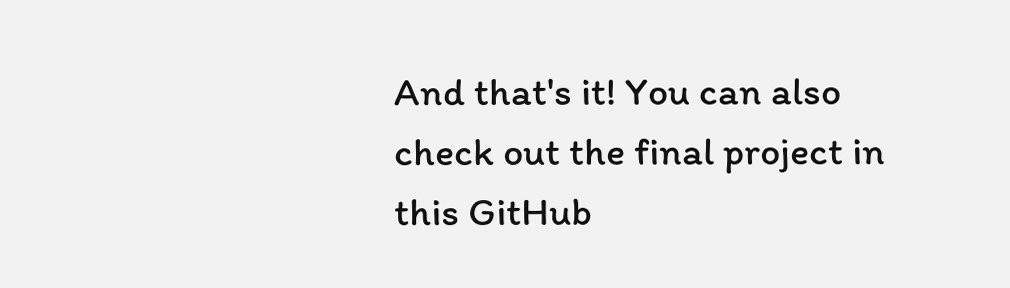And that's it! You can also check out the final project in this GitHub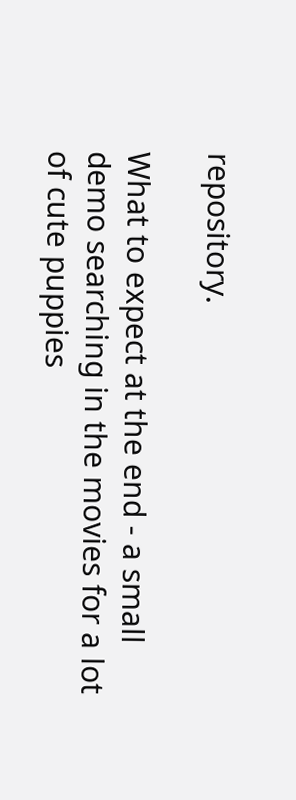repository.

What to expect at the end - a small demo searching in the movies for a lot of cute puppies